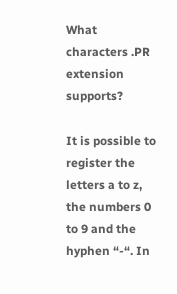What characters .PR extension supports?

It is possible to register the letters a to z, the numbers 0 to 9 and the hyphen “-“. In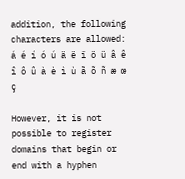addition, the following characters are allowed: á é í ó ú ä ë ï ö ü â ê î ô û à è ì ù ã õ ñ æ œ ç

However, it is not possible to register domains that begin or end with a hyphen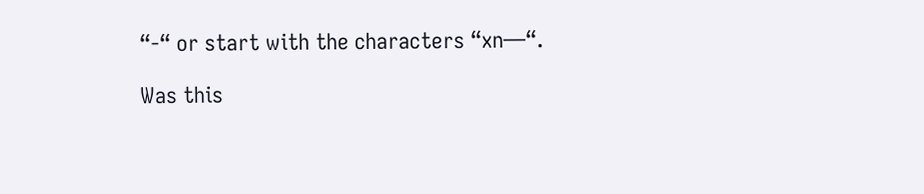“-“ or start with the characters “xn—“.

Was this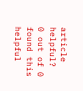article helpful?
0 out of 0 found this helpful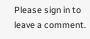Please sign in to leave a comment.